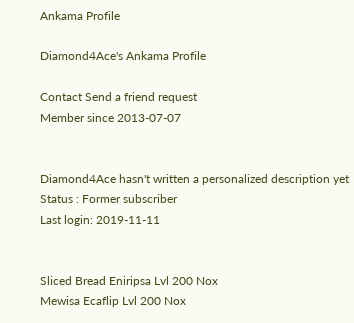Ankama Profile

Diamond4Ace's Ankama Profile

Contact Send a friend request
Member since 2013-07-07


Diamond4Ace hasn't written a personalized description yet
Status : Former subscriber
Last login: 2019-11-11


Sliced Bread Eniripsa Lvl 200 Nox
Mewisa Ecaflip Lvl 200 Nox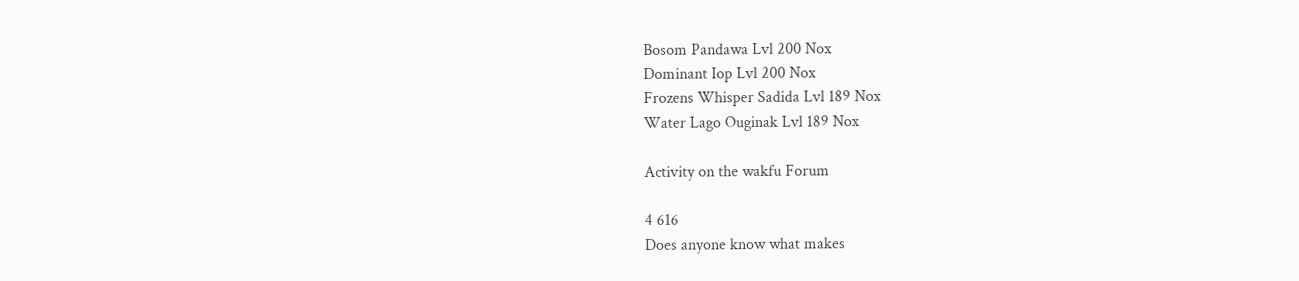Bosom Pandawa Lvl 200 Nox
Dominant Iop Lvl 200 Nox
Frozens Whisper Sadida Lvl 189 Nox
Water Lago Ouginak Lvl 189 Nox

Activity on the wakfu Forum

4 616
Does anyone know what makes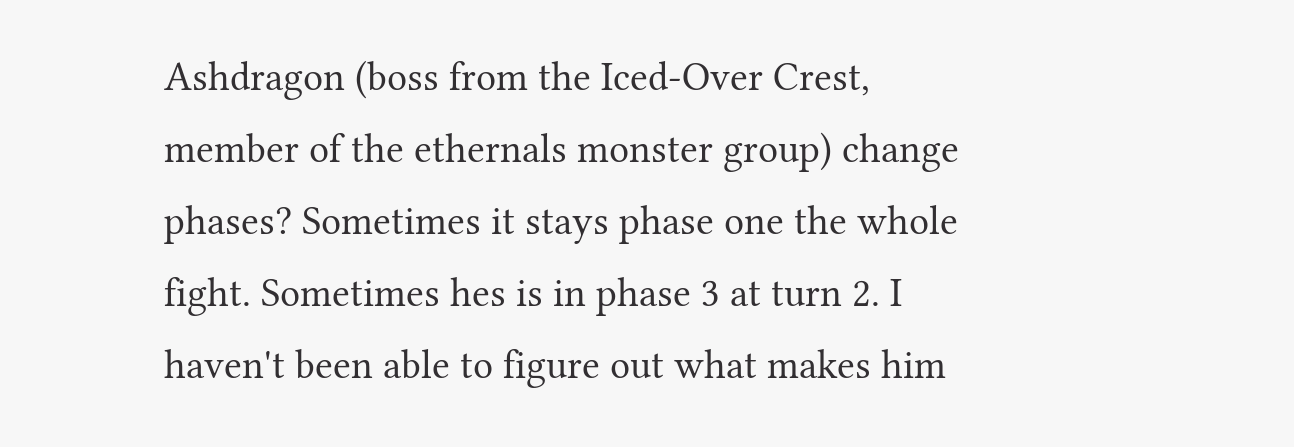Ashdragon (boss from the Iced-Over Crest, member of the ethernals monster group) change phases? Sometimes it stays phase one the whole fight. Sometimes hes is in phase 3 at turn 2. I haven't been able to figure out what makes him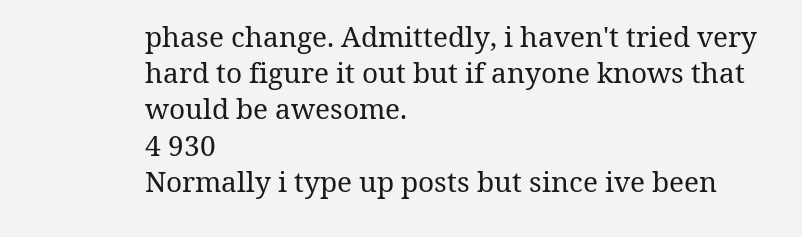phase change. Admittedly, i haven't tried very hard to figure it out but if anyone knows that would be awesome.
4 930
Normally i type up posts but since ive been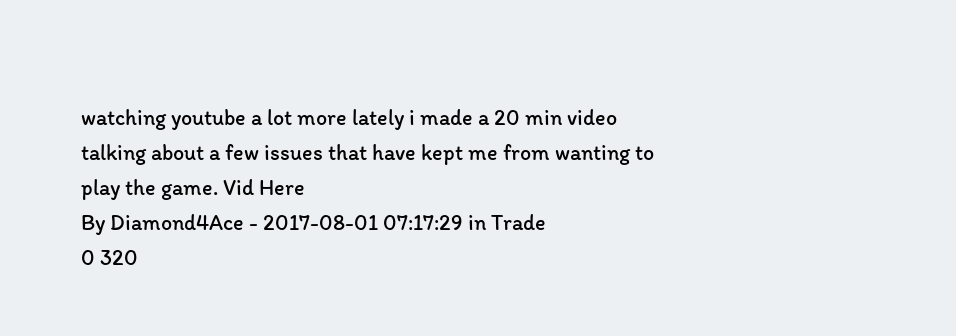watching youtube a lot more lately i made a 20 min video talking about a few issues that have kept me from wanting to play the game. Vid Here
By Diamond4Ace - 2017-08-01 07:17:29 in Trade
0 320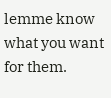lemme know what you want for them.